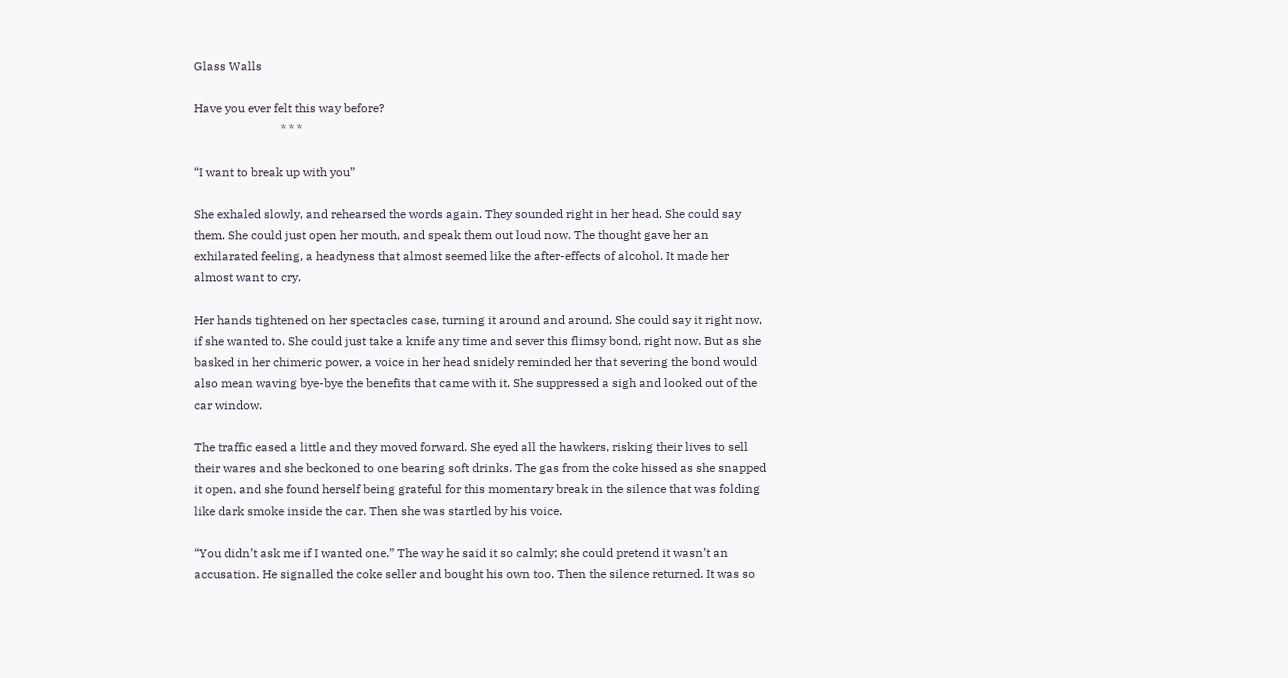Glass Walls

Have you ever felt this way before?
                             * * *

“I want to break up with you”

She exhaled slowly, and rehearsed the words again. They sounded right in her head. She could say them. She could just open her mouth, and speak them out loud now. The thought gave her an exhilarated feeling, a headyness that almost seemed like the after-effects of alcohol. It made her almost want to cry.

Her hands tightened on her spectacles case, turning it around and around. She could say it right now, if she wanted to. She could just take a knife any time and sever this flimsy bond, right now. But as she basked in her chimeric power, a voice in her head snidely reminded her that severing the bond would also mean waving bye-bye the benefits that came with it. She suppressed a sigh and looked out of the car window.

The traffic eased a little and they moved forward. She eyed all the hawkers, risking their lives to sell their wares and she beckoned to one bearing soft drinks. The gas from the coke hissed as she snapped it open, and she found herself being grateful for this momentary break in the silence that was folding like dark smoke inside the car. Then she was startled by his voice.

“You didn’t ask me if I wanted one.” The way he said it so calmly; she could pretend it wasn’t an accusation. He signalled the coke seller and bought his own too. Then the silence returned. It was so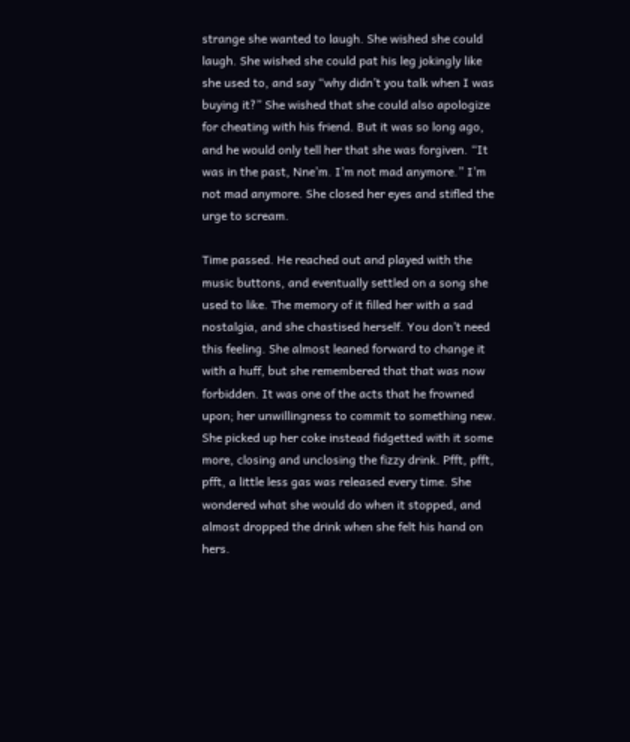strange she wanted to laugh. She wished she could laugh. She wished she could pat his leg jokingly like she used to, and say “why didn’t you talk when I was buying it?” She wished that she could also apologize for cheating with his friend. But it was so long ago, and he would only tell her that she was forgiven. “It was in the past, Nne’m. I’m not mad anymore.” I’m not mad anymore. She closed her eyes and stifled the urge to scream.

Time passed. He reached out and played with the music buttons, and eventually settled on a song she used to like. The memory of it filled her with a sad nostalgia, and she chastised herself. You don’t need this feeling. She almost leaned forward to change it with a huff, but she remembered that that was now forbidden. It was one of the acts that he frowned upon; her unwillingness to commit to something new. She picked up her coke instead fidgetted with it some more, closing and unclosing the fizzy drink. Pfft, pfft, pfft, a little less gas was released every time. She wondered what she would do when it stopped, and almost dropped the drink when she felt his hand on hers.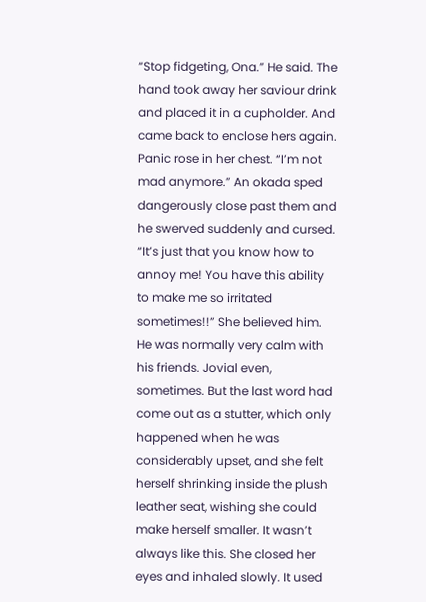“Stop fidgeting, Ona.” He said. The hand took away her saviour drink and placed it in a cupholder. And came back to enclose hers again. Panic rose in her chest. “I’m not mad anymore.” An okada sped dangerously close past them and he swerved suddenly and cursed. “It’s just that you know how to annoy me! You have this ability to make me so irritated sometimes!!” She believed him. He was normally very calm with his friends. Jovial even, sometimes. But the last word had come out as a stutter, which only happened when he was considerably upset, and she felt herself shrinking inside the plush leather seat, wishing she could make herself smaller. It wasn’t always like this. She closed her eyes and inhaled slowly. It used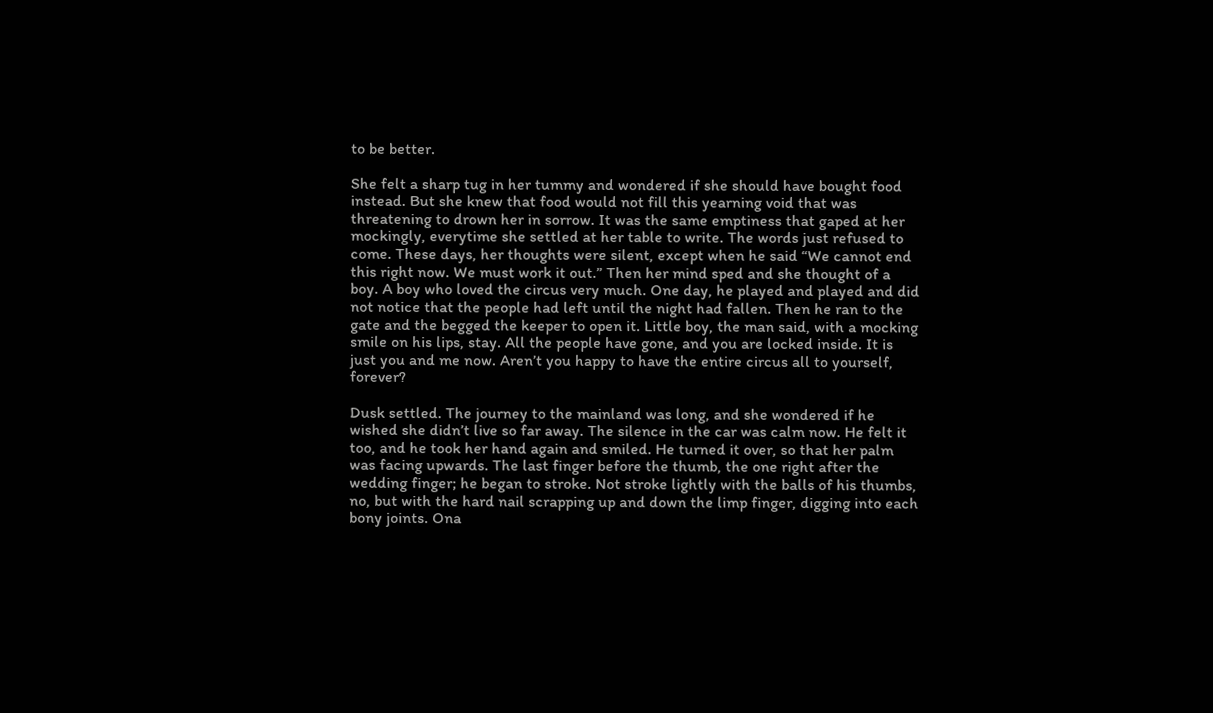to be better.

She felt a sharp tug in her tummy and wondered if she should have bought food instead. But she knew that food would not fill this yearning void that was threatening to drown her in sorrow. It was the same emptiness that gaped at her mockingly, everytime she settled at her table to write. The words just refused to come. These days, her thoughts were silent, except when he said “We cannot end this right now. We must work it out.” Then her mind sped and she thought of a boy. A boy who loved the circus very much. One day, he played and played and did not notice that the people had left until the night had fallen. Then he ran to the gate and the begged the keeper to open it. Little boy, the man said, with a mocking smile on his lips, stay. All the people have gone, and you are locked inside. It is just you and me now. Aren’t you happy to have the entire circus all to yourself, forever?

Dusk settled. The journey to the mainland was long, and she wondered if he wished she didn’t live so far away. The silence in the car was calm now. He felt it too, and he took her hand again and smiled. He turned it over, so that her palm was facing upwards. The last finger before the thumb, the one right after the wedding finger; he began to stroke. Not stroke lightly with the balls of his thumbs, no, but with the hard nail scrapping up and down the limp finger, digging into each bony joints. Ona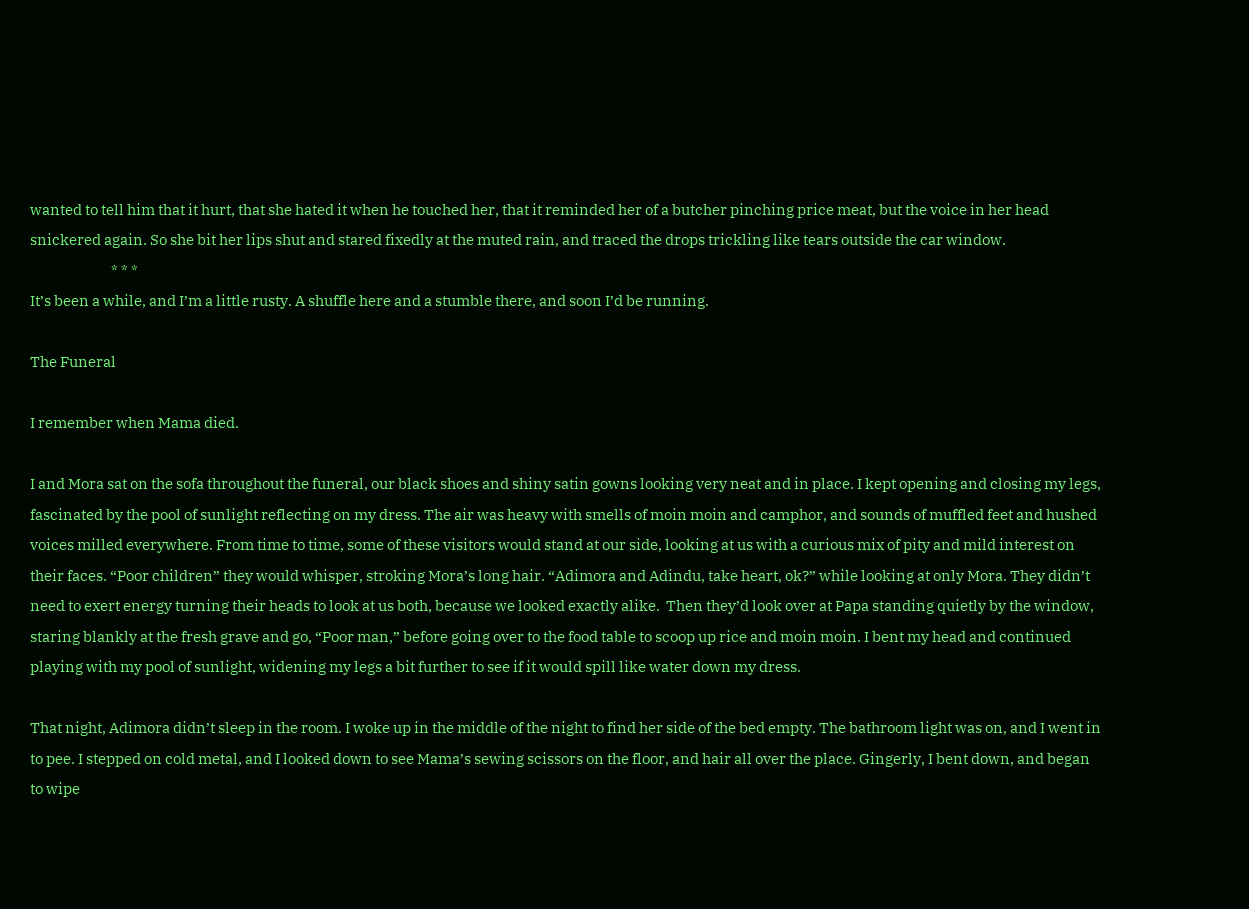wanted to tell him that it hurt, that she hated it when he touched her, that it reminded her of a butcher pinching price meat, but the voice in her head snickered again. So she bit her lips shut and stared fixedly at the muted rain, and traced the drops trickling like tears outside the car window.
                           * * *
It’s been a while, and I’m a little rusty. A shuffle here and a stumble there, and soon I’d be running.

The Funeral

I remember when Mama died.

I and Mora sat on the sofa throughout the funeral, our black shoes and shiny satin gowns looking very neat and in place. I kept opening and closing my legs, fascinated by the pool of sunlight reflecting on my dress. The air was heavy with smells of moin moin and camphor, and sounds of muffled feet and hushed voices milled everywhere. From time to time, some of these visitors would stand at our side, looking at us with a curious mix of pity and mild interest on their faces. “Poor children” they would whisper, stroking Mora’s long hair. “Adimora and Adindu, take heart, ok?” while looking at only Mora. They didn’t need to exert energy turning their heads to look at us both, because we looked exactly alike.  Then they’d look over at Papa standing quietly by the window, staring blankly at the fresh grave and go, “Poor man,” before going over to the food table to scoop up rice and moin moin. I bent my head and continued playing with my pool of sunlight, widening my legs a bit further to see if it would spill like water down my dress.

That night, Adimora didn’t sleep in the room. I woke up in the middle of the night to find her side of the bed empty. The bathroom light was on, and I went in to pee. I stepped on cold metal, and I looked down to see Mama’s sewing scissors on the floor, and hair all over the place. Gingerly, I bent down, and began to wipe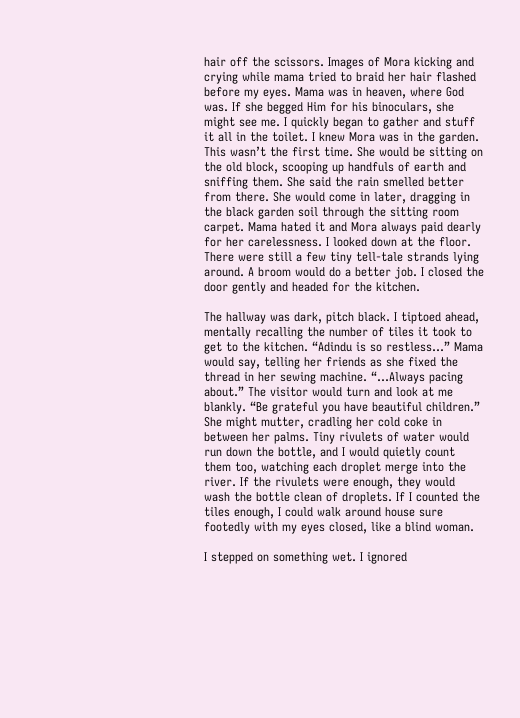hair off the scissors. Images of Mora kicking and crying while mama tried to braid her hair flashed before my eyes. Mama was in heaven, where God was. If she begged Him for his binoculars, she might see me. I quickly began to gather and stuff it all in the toilet. I knew Mora was in the garden. This wasn’t the first time. She would be sitting on the old block, scooping up handfuls of earth and sniffing them. She said the rain smelled better from there. She would come in later, dragging in the black garden soil through the sitting room carpet. Mama hated it and Mora always paid dearly for her carelessness. I looked down at the floor. There were still a few tiny tell-tale strands lying around. A broom would do a better job. I closed the door gently and headed for the kitchen.

The hallway was dark, pitch black. I tiptoed ahead, mentally recalling the number of tiles it took to get to the kitchen. “Adindu is so restless…” Mama would say, telling her friends as she fixed the thread in her sewing machine. “…Always pacing about.” The visitor would turn and look at me blankly. “Be grateful you have beautiful children.” She might mutter, cradling her cold coke in between her palms. Tiny rivulets of water would run down the bottle, and I would quietly count them too, watching each droplet merge into the river. If the rivulets were enough, they would wash the bottle clean of droplets. If I counted the tiles enough, I could walk around house sure footedly with my eyes closed, like a blind woman.

I stepped on something wet. I ignored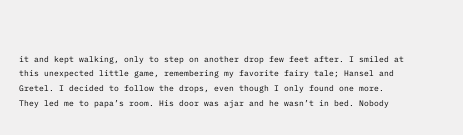it and kept walking, only to step on another drop few feet after. I smiled at this unexpected little game, remembering my favorite fairy tale; Hansel and Gretel. I decided to follow the drops, even though I only found one more.  They led me to papa’s room. His door was ajar and he wasn’t in bed. Nobody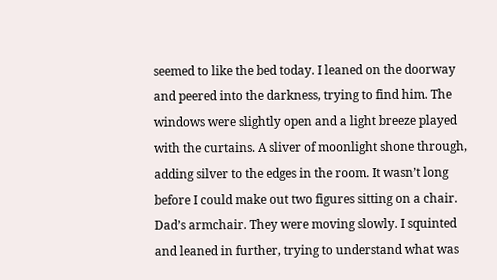seemed to like the bed today. I leaned on the doorway and peered into the darkness, trying to find him. The windows were slightly open and a light breeze played with the curtains. A sliver of moonlight shone through, adding silver to the edges in the room. It wasn’t long before I could make out two figures sitting on a chair. Dad’s armchair. They were moving slowly. I squinted and leaned in further, trying to understand what was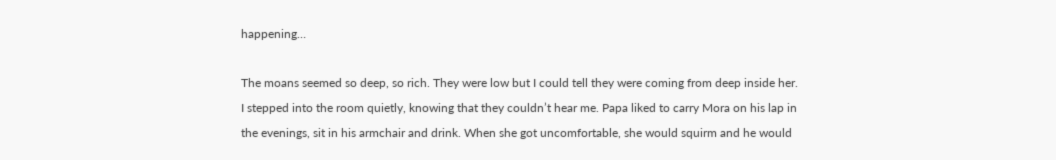happening…

The moans seemed so deep, so rich. They were low but I could tell they were coming from deep inside her. I stepped into the room quietly, knowing that they couldn’t hear me. Papa liked to carry Mora on his lap in the evenings, sit in his armchair and drink. When she got uncomfortable, she would squirm and he would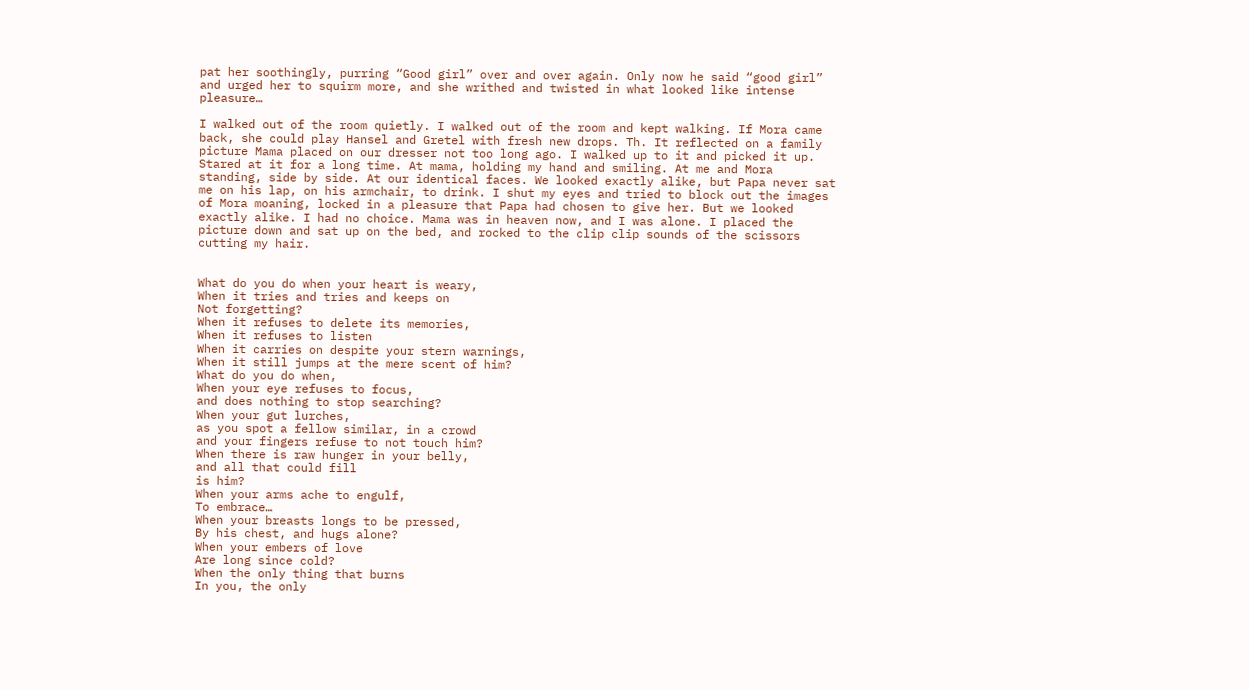pat her soothingly, purring “Good girl” over and over again. Only now he said “good girl” and urged her to squirm more, and she writhed and twisted in what looked like intense pleasure…

I walked out of the room quietly. I walked out of the room and kept walking. If Mora came back, she could play Hansel and Gretel with fresh new drops. Th. It reflected on a family picture Mama placed on our dresser not too long ago. I walked up to it and picked it up. Stared at it for a long time. At mama, holding my hand and smiling. At me and Mora standing, side by side. At our identical faces. We looked exactly alike, but Papa never sat me on his lap, on his armchair, to drink. I shut my eyes and tried to block out the images of Mora moaning, locked in a pleasure that Papa had chosen to give her. But we looked exactly alike. I had no choice. Mama was in heaven now, and I was alone. I placed the picture down and sat up on the bed, and rocked to the clip clip sounds of the scissors cutting my hair.


What do you do when your heart is weary,
When it tries and tries and keeps on
Not forgetting?
When it refuses to delete its memories,
When it refuses to listen
When it carries on despite your stern warnings,
When it still jumps at the mere scent of him?
What do you do when,
When your eye refuses to focus,
and does nothing to stop searching?
When your gut lurches,
as you spot a fellow similar, in a crowd
and your fingers refuse to not touch him?
When there is raw hunger in your belly,
and all that could fill
is him?
When your arms ache to engulf,
To embrace…
When your breasts longs to be pressed,
By his chest, and hugs alone?
When your embers of love
Are long since cold?
When the only thing that burns
In you, the only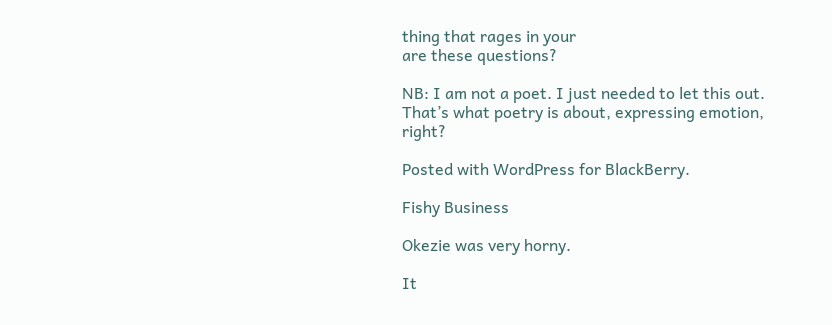thing that rages in your
are these questions?

NB: I am not a poet. I just needed to let this out. That’s what poetry is about, expressing emotion, right?

Posted with WordPress for BlackBerry.

Fishy Business

Okezie was very horny.

It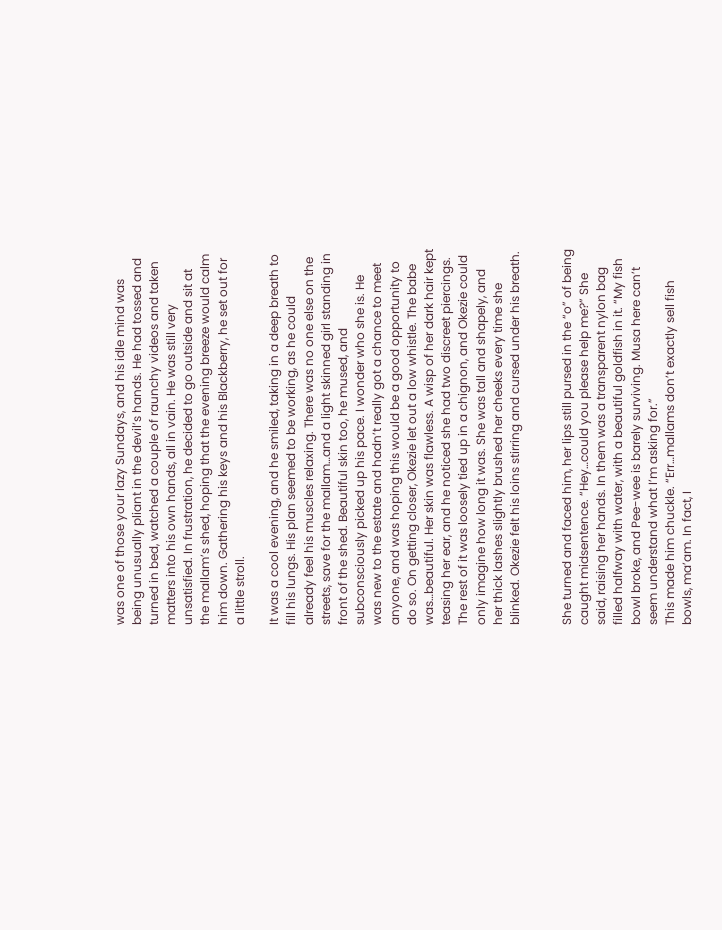was one of those your lazy Sundays, and his idle mind was being unusually pliant in the devil’s hands. He had tossed and turned in bed, watched a couple of raunchy videos and taken matters into his own hands, all in vain. He was still very unsatisfied. In frustration, he decided to go outside and sit at the mallam’s shed, hoping that the evening breeze would calm him down. Gathering his keys and his Blackberry, he set out for a little stroll.

It was a cool evening, and he smiled, taking in a deep breath to fill his lungs. His plan seemed to be working, as he could already feel his muscles relaxing. There was no one else on the streets, save for the mallam…and a light skinned girl standing in front of the shed. Beautiful skin too, he mused, and subconsciously picked up his pace. I wonder who she is. He was new to the estate and hadn’t really got a chance to meet anyone, and was hoping this would be a good opportunity to do so. On getting closer, Okezie let out a low whistle. The babe was…beautiful. Her skin was flawless. A wisp of her dark hair kept teasing her ear, and he noticed she had two discreet piercings. The rest of it was loosely tied up in a chignon, and Okezie could only imagine how long it was. She was tall and shapely, and her thick lashes slightly brushed her cheeks every time she blinked. Okezie felt his loins stirring and cursed under his breath.


She turned and faced him, her lips still pursed in the “o” of being caught midsentence. “Hey…could you please help me?” She said, raising her hands. In them was a transparent nylon bag filled halfway with water, with a beautiful goldfish in it. “My fish bowl broke, and Pee-wee is barely surviving. Musa here can’t seem understand what I’m asking for.”
This made him chuckle. “Err…mallams don’t exactly sell fish bowls, ma’am. In fact, I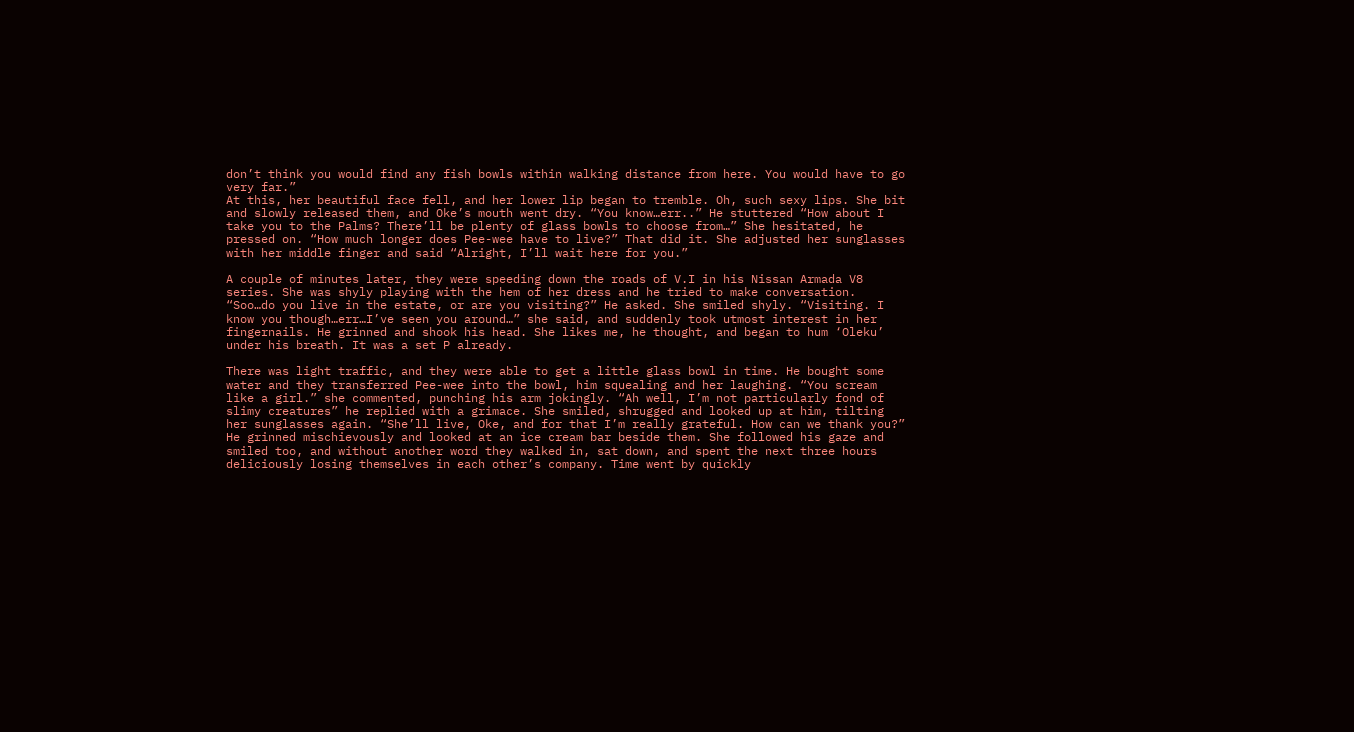don’t think you would find any fish bowls within walking distance from here. You would have to go very far.”
At this, her beautiful face fell, and her lower lip began to tremble. Oh, such sexy lips. She bit and slowly released them, and Oke’s mouth went dry. “You know…err..” He stuttered “How about I take you to the Palms? There’ll be plenty of glass bowls to choose from…” She hesitated, he pressed on. “How much longer does Pee-wee have to live?” That did it. She adjusted her sunglasses with her middle finger and said “Alright, I’ll wait here for you.”

A couple of minutes later, they were speeding down the roads of V.I in his Nissan Armada V8 series. She was shyly playing with the hem of her dress and he tried to make conversation.
“Soo…do you live in the estate, or are you visiting?” He asked. She smiled shyly. “Visiting. I know you though…err…I’ve seen you around…” she said, and suddenly took utmost interest in her fingernails. He grinned and shook his head. She likes me, he thought, and began to hum ‘Oleku’ under his breath. It was a set P already.

There was light traffic, and they were able to get a little glass bowl in time. He bought some water and they transferred Pee-wee into the bowl, him squealing and her laughing. “You scream like a girl.” she commented, punching his arm jokingly. “Ah well, I’m not particularly fond of slimy creatures” he replied with a grimace. She smiled, shrugged and looked up at him, tilting her sunglasses again. “She’ll live, Oke, and for that I’m really grateful. How can we thank you?”
He grinned mischievously and looked at an ice cream bar beside them. She followed his gaze and smiled too, and without another word they walked in, sat down, and spent the next three hours deliciously losing themselves in each other’s company. Time went by quickly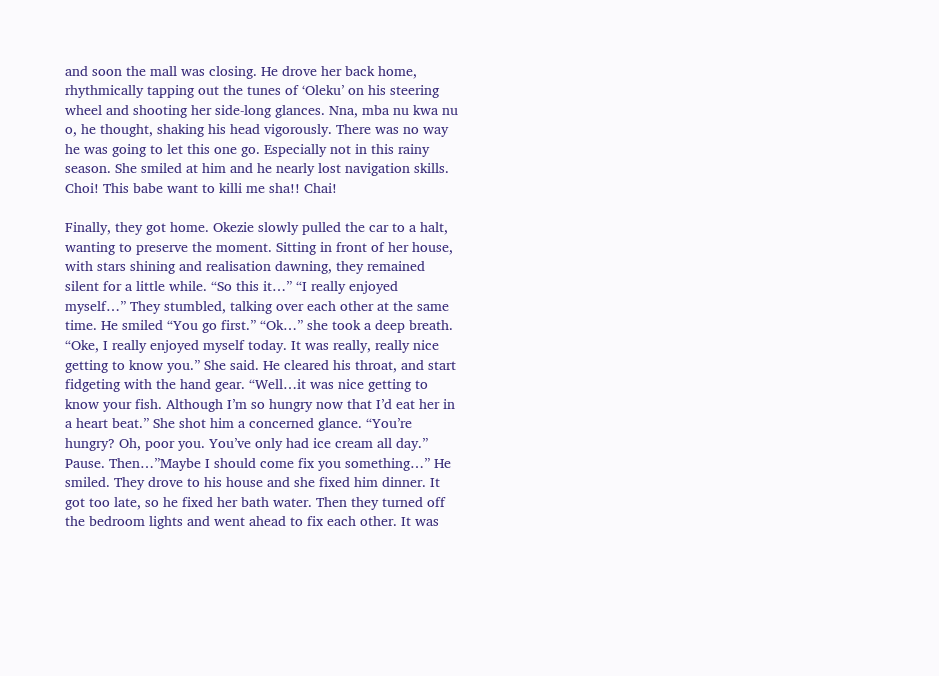and soon the mall was closing. He drove her back home, rhythmically tapping out the tunes of ‘Oleku’ on his steering wheel and shooting her side-long glances. Nna, mba nu kwa nu o, he thought, shaking his head vigorously. There was no way he was going to let this one go. Especially not in this rainy season. She smiled at him and he nearly lost navigation skills. Choi! This babe want to killi me sha!! Chai!

Finally, they got home. Okezie slowly pulled the car to a halt, wanting to preserve the moment. Sitting in front of her house, with stars shining and realisation dawning, they remained silent for a little while. “So this it…” “I really enjoyed myself…” They stumbled, talking over each other at the same time. He smiled “You go first.” “Ok…” she took a deep breath. “Oke, I really enjoyed myself today. It was really, really nice getting to know you.” She said. He cleared his throat, and start fidgeting with the hand gear. “Well…it was nice getting to know your fish. Although I’m so hungry now that I’d eat her in a heart beat.” She shot him a concerned glance. “You’re hungry? Oh, poor you. You’ve only had ice cream all day.” Pause. Then…”Maybe I should come fix you something…” He smiled. They drove to his house and she fixed him dinner. It got too late, so he fixed her bath water. Then they turned off the bedroom lights and went ahead to fix each other. It was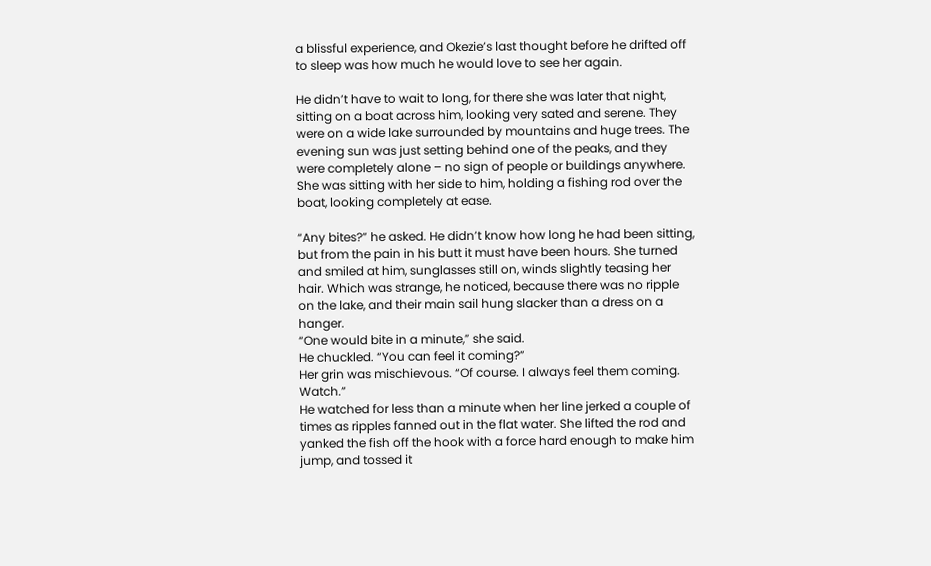a blissful experience, and Okezie’s last thought before he drifted off to sleep was how much he would love to see her again.

He didn’t have to wait to long, for there she was later that night, sitting on a boat across him, looking very sated and serene. They were on a wide lake surrounded by mountains and huge trees. The evening sun was just setting behind one of the peaks, and they were completely alone – no sign of people or buildings anywhere. She was sitting with her side to him, holding a fishing rod over the boat, looking completely at ease.

“Any bites?” he asked. He didn’t know how long he had been sitting, but from the pain in his butt it must have been hours. She turned and smiled at him, sunglasses still on, winds slightly teasing her hair. Which was strange, he noticed, because there was no ripple on the lake, and their main sail hung slacker than a dress on a hanger.
“One would bite in a minute,” she said.
He chuckled. “You can feel it coming?”
Her grin was mischievous. “Of course. I always feel them coming. Watch.”
He watched for less than a minute when her line jerked a couple of times as ripples fanned out in the flat water. She lifted the rod and yanked the fish off the hook with a force hard enough to make him jump, and tossed it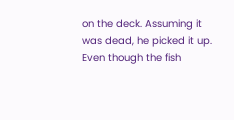on the deck. Assuming it was dead, he picked it up. Even though the fish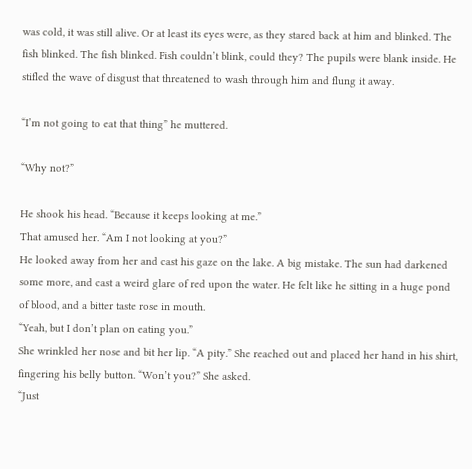was cold, it was still alive. Or at least its eyes were, as they stared back at him and blinked. The fish blinked. The fish blinked. Fish couldn’t blink, could they? The pupils were blank inside. He stifled the wave of disgust that threatened to wash through him and flung it away.

“I’m not going to eat that thing” he muttered.

“Why not?”

He shook his head. “Because it keeps looking at me.”
That amused her. “Am I not looking at you?”
He looked away from her and cast his gaze on the lake. A big mistake. The sun had darkened some more, and cast a weird glare of red upon the water. He felt like he sitting in a huge pond of blood, and a bitter taste rose in mouth.
“Yeah, but I don’t plan on eating you.”
She wrinkled her nose and bit her lip. “A pity.” She reached out and placed her hand in his shirt, fingering his belly button. “Won’t you?” She asked.
“Just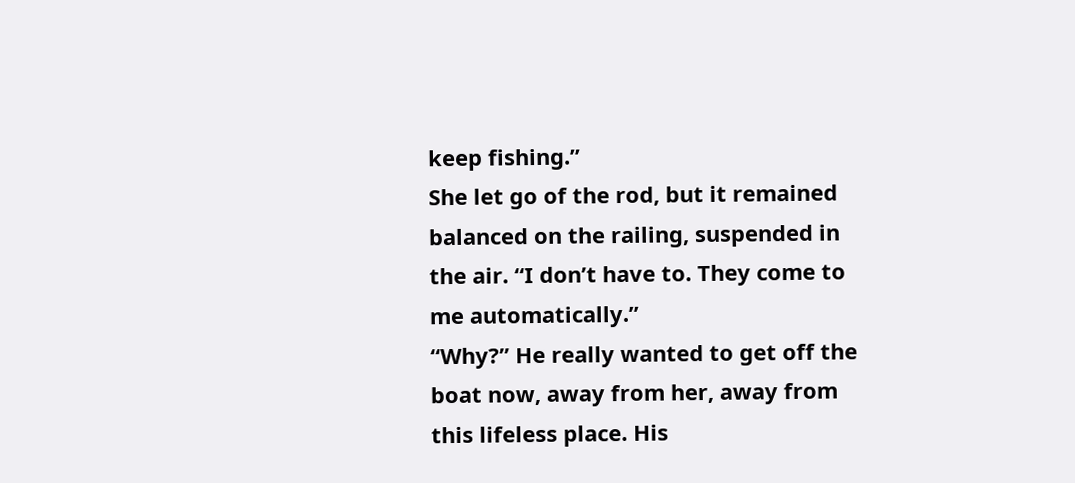keep fishing.”
She let go of the rod, but it remained balanced on the railing, suspended in the air. “I don’t have to. They come to me automatically.”
“Why?” He really wanted to get off the boat now, away from her, away from this lifeless place. His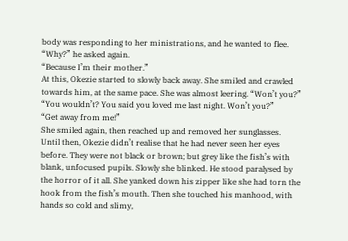body was responding to her ministrations, and he wanted to flee. “Why?” he asked again.
“Because I’m their mother.”
At this, Okezie started to slowly back away. She smiled and crawled towards him, at the same pace. She was almost leering. “Won’t you?”
“You wouldn’t? You said you loved me last night. Won’t you?”
“Get away from me!”
She smiled again, then reached up and removed her sunglasses. Until then, Okezie didn’t realise that he had never seen her eyes before. They were not black or brown; but grey like the fish’s with blank, unfocused pupils. Slowly she blinked. He stood paralysed by the horror of it all. She yanked down his zipper like she had torn the hook from the fish’s mouth. Then she touched his manhood, with hands so cold and slimy,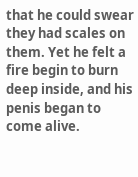that he could swear they had scales on them. Yet he felt a fire begin to burn deep inside, and his penis began to come alive.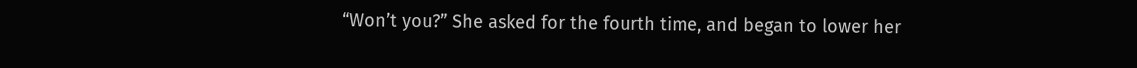“Won’t you?” She asked for the fourth time, and began to lower her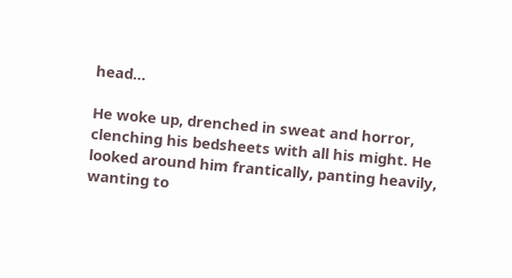head…

He woke up, drenched in sweat and horror, clenching his bedsheets with all his might. He looked around him frantically, panting heavily, wanting to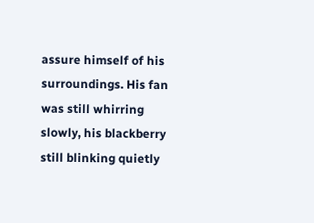assure himself of his surroundings. His fan was still whirring slowly, his blackberry still blinking quietly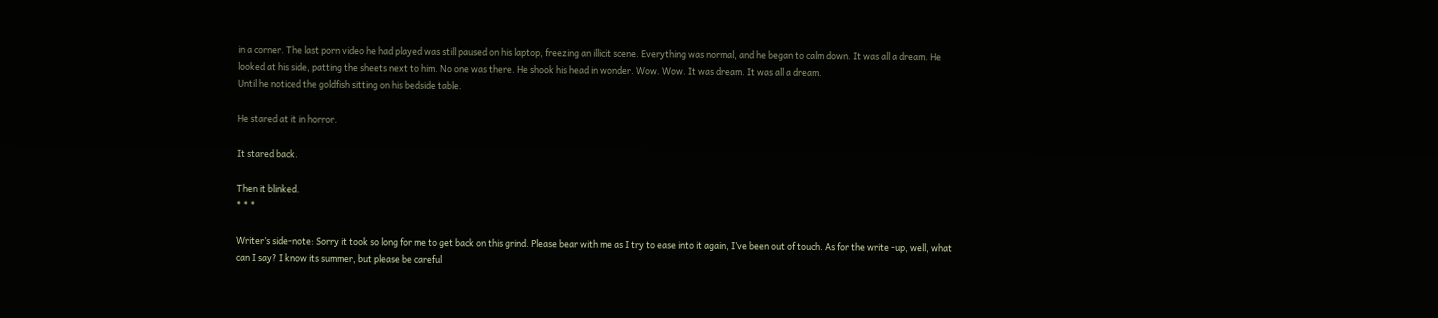in a corner. The last porn video he had played was still paused on his laptop, freezing an illicit scene. Everything was normal, and he began to calm down. It was all a dream. He looked at his side, patting the sheets next to him. No one was there. He shook his head in wonder. Wow. Wow. It was dream. It was all a dream.
Until he noticed the goldfish sitting on his bedside table.

He stared at it in horror.

It stared back.

Then it blinked.
* * *

Writer’s side-note: Sorry it took so long for me to get back on this grind. Please bear with me as I try to ease into it again, I’ve been out of touch. As for the write -up, well, what can I say? I know its summer, but please be careful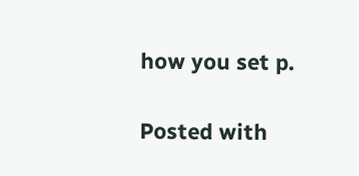how you set p.

Posted with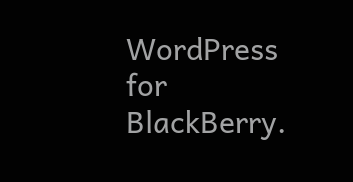WordPress for BlackBerry.